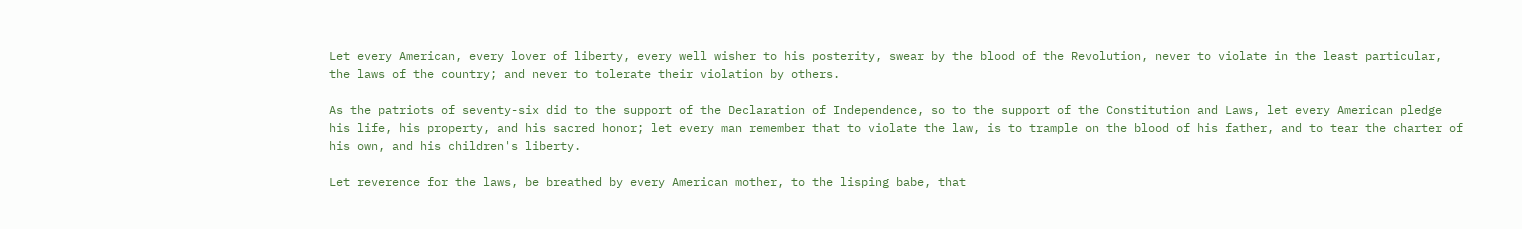Let every American, every lover of liberty, every well wisher to his posterity, swear by the blood of the Revolution, never to violate in the least particular, the laws of the country; and never to tolerate their violation by others.

As the patriots of seventy-six did to the support of the Declaration of Independence, so to the support of the Constitution and Laws, let every American pledge his life, his property, and his sacred honor; let every man remember that to violate the law, is to trample on the blood of his father, and to tear the charter of his own, and his children's liberty.

Let reverence for the laws, be breathed by every American mother, to the lisping babe, that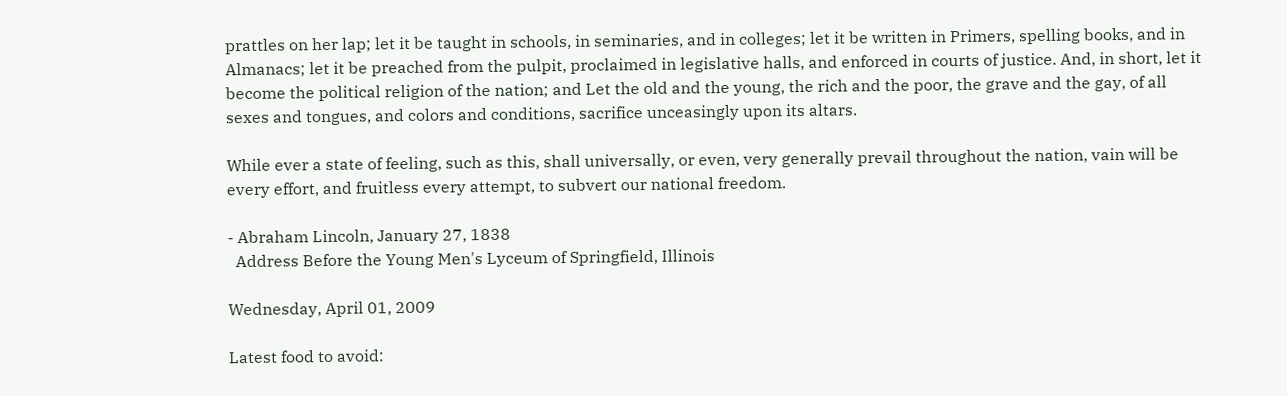prattles on her lap; let it be taught in schools, in seminaries, and in colleges; let it be written in Primers, spelling books, and in Almanacs; let it be preached from the pulpit, proclaimed in legislative halls, and enforced in courts of justice. And, in short, let it become the political religion of the nation; and Let the old and the young, the rich and the poor, the grave and the gay, of all sexes and tongues, and colors and conditions, sacrifice unceasingly upon its altars.

While ever a state of feeling, such as this, shall universally, or even, very generally prevail throughout the nation, vain will be every effort, and fruitless every attempt, to subvert our national freedom.

- Abraham Lincoln, January 27, 1838
  Address Before the Young Men's Lyceum of Springfield, Illinois

Wednesday, April 01, 2009

Latest food to avoid: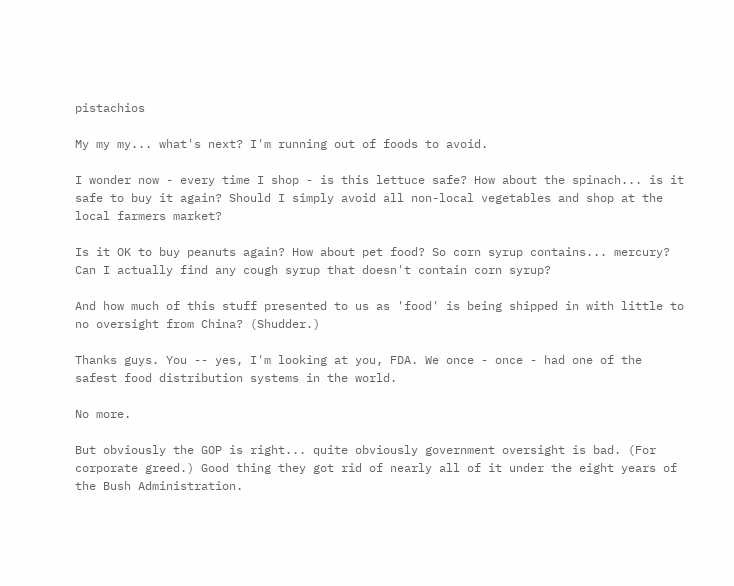pistachios

My my my... what's next? I'm running out of foods to avoid.

I wonder now - every time I shop - is this lettuce safe? How about the spinach... is it safe to buy it again? Should I simply avoid all non-local vegetables and shop at the local farmers market?

Is it OK to buy peanuts again? How about pet food? So corn syrup contains... mercury? Can I actually find any cough syrup that doesn't contain corn syrup?

And how much of this stuff presented to us as 'food' is being shipped in with little to no oversight from China? (Shudder.)

Thanks guys. You -- yes, I'm looking at you, FDA. We once - once - had one of the safest food distribution systems in the world.

No more.

But obviously the GOP is right... quite obviously government oversight is bad. (For corporate greed.) Good thing they got rid of nearly all of it under the eight years of the Bush Administration.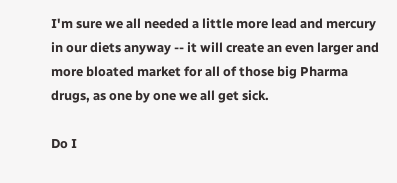I'm sure we all needed a little more lead and mercury in our diets anyway -- it will create an even larger and more bloated market for all of those big Pharma drugs, as one by one we all get sick.

Do I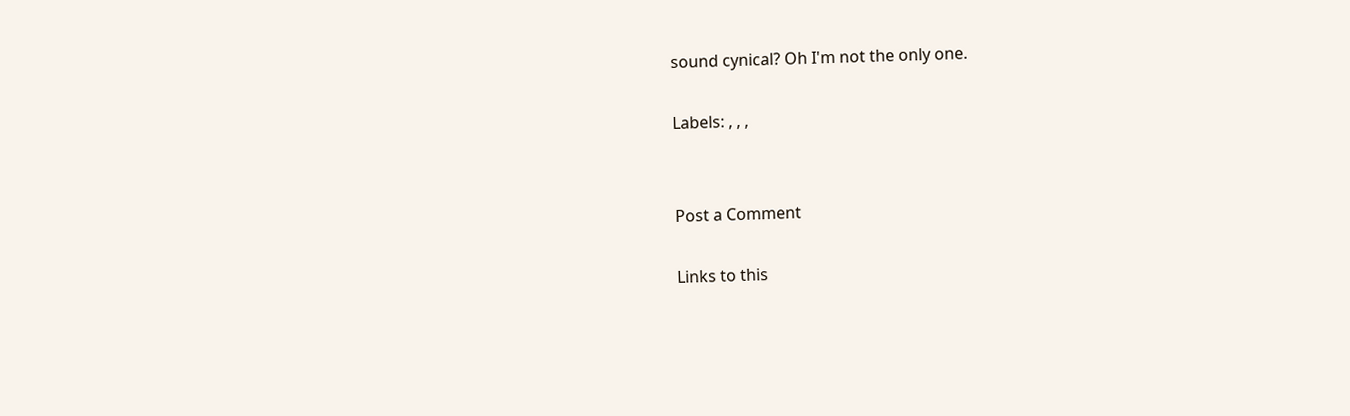sound cynical? Oh I'm not the only one.

Labels: , , ,


Post a Comment

Links to this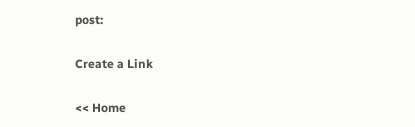post:

Create a Link

<< Home